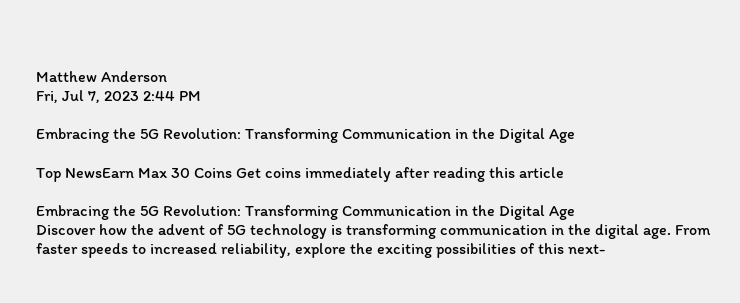Matthew Anderson
Fri, Jul 7, 2023 2:44 PM

Embracing the 5G Revolution: Transforming Communication in the Digital Age

Top NewsEarn Max 30 Coins Get coins immediately after reading this article

Embracing the 5G Revolution: Transforming Communication in the Digital Age
Discover how the advent of 5G technology is transforming communication in the digital age. From faster speeds to increased reliability, explore the exciting possibilities of this next-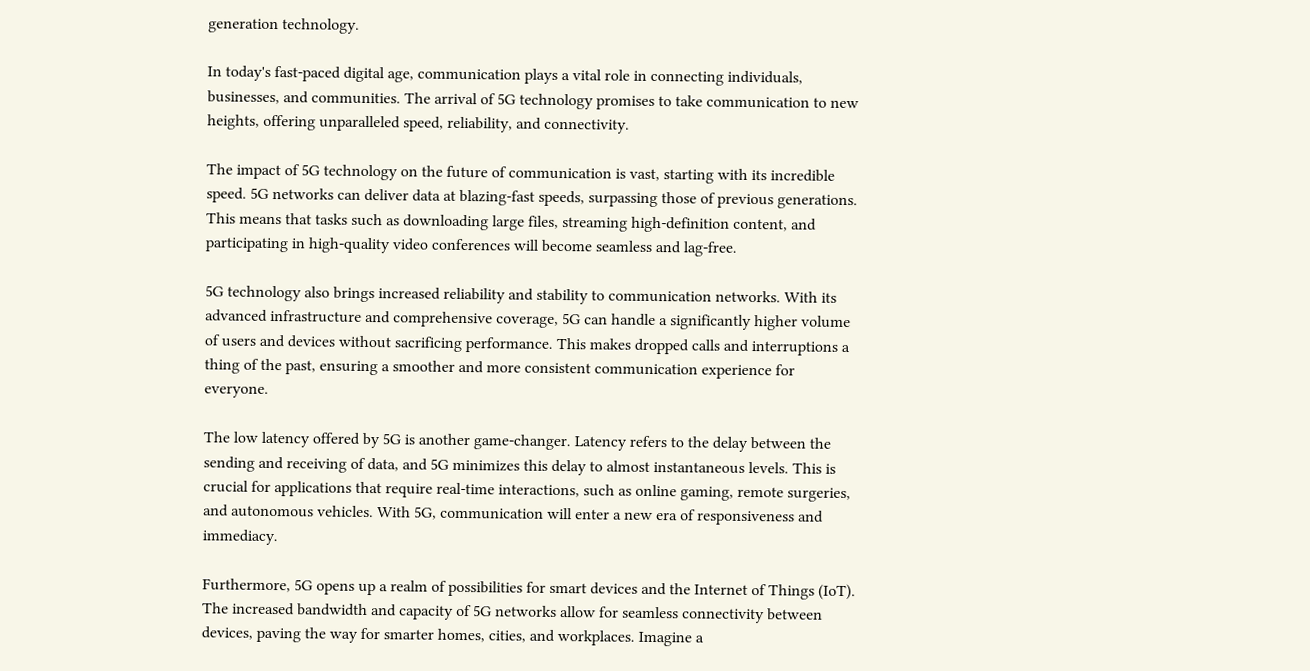generation technology.

In today's fast-paced digital age, communication plays a vital role in connecting individuals, businesses, and communities. The arrival of 5G technology promises to take communication to new heights, offering unparalleled speed, reliability, and connectivity.

The impact of 5G technology on the future of communication is vast, starting with its incredible speed. 5G networks can deliver data at blazing-fast speeds, surpassing those of previous generations. This means that tasks such as downloading large files, streaming high-definition content, and participating in high-quality video conferences will become seamless and lag-free.

5G technology also brings increased reliability and stability to communication networks. With its advanced infrastructure and comprehensive coverage, 5G can handle a significantly higher volume of users and devices without sacrificing performance. This makes dropped calls and interruptions a thing of the past, ensuring a smoother and more consistent communication experience for everyone.

The low latency offered by 5G is another game-changer. Latency refers to the delay between the sending and receiving of data, and 5G minimizes this delay to almost instantaneous levels. This is crucial for applications that require real-time interactions, such as online gaming, remote surgeries, and autonomous vehicles. With 5G, communication will enter a new era of responsiveness and immediacy.

Furthermore, 5G opens up a realm of possibilities for smart devices and the Internet of Things (IoT). The increased bandwidth and capacity of 5G networks allow for seamless connectivity between devices, paving the way for smarter homes, cities, and workplaces. Imagine a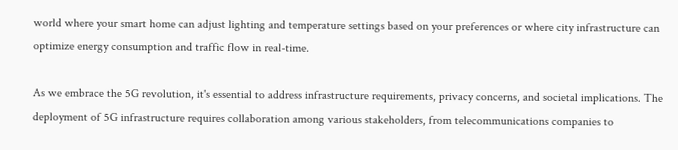world where your smart home can adjust lighting and temperature settings based on your preferences or where city infrastructure can optimize energy consumption and traffic flow in real-time.

As we embrace the 5G revolution, it's essential to address infrastructure requirements, privacy concerns, and societal implications. The deployment of 5G infrastructure requires collaboration among various stakeholders, from telecommunications companies to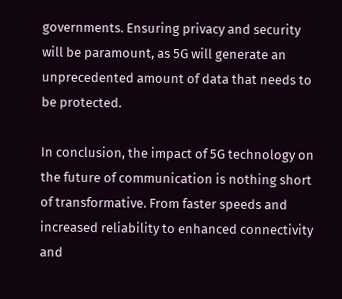governments. Ensuring privacy and security will be paramount, as 5G will generate an unprecedented amount of data that needs to be protected.

In conclusion, the impact of 5G technology on the future of communication is nothing short of transformative. From faster speeds and increased reliability to enhanced connectivity and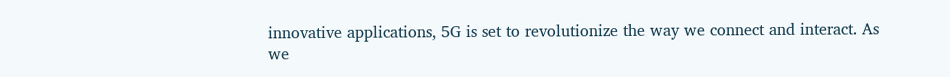innovative applications, 5G is set to revolutionize the way we connect and interact. As we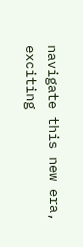navigate this new era, exciting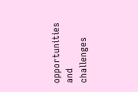opportunities and challenges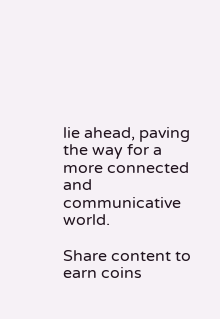lie ahead, paving the way for a more connected and communicative world.

Share content to earn coins